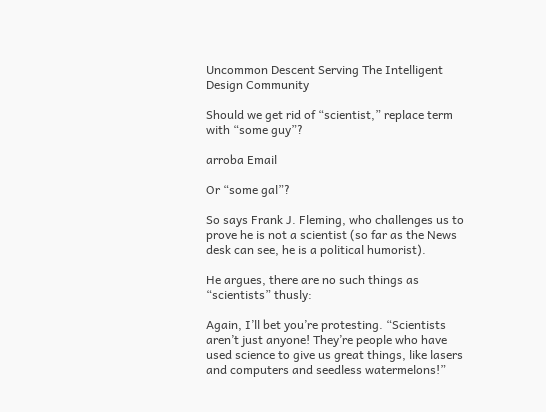Uncommon Descent Serving The Intelligent Design Community

Should we get rid of “scientist,” replace term with “some guy”?

arroba Email

Or “some gal”?

So says Frank J. Fleming, who challenges us to prove he is not a scientist (so far as the News desk can see, he is a political humorist).

He argues, there are no such things as “scientists” thusly:

Again, I’ll bet you’re protesting. “Scientists aren’t just anyone! They’re people who have used science to give us great things, like lasers and computers and seedless watermelons!”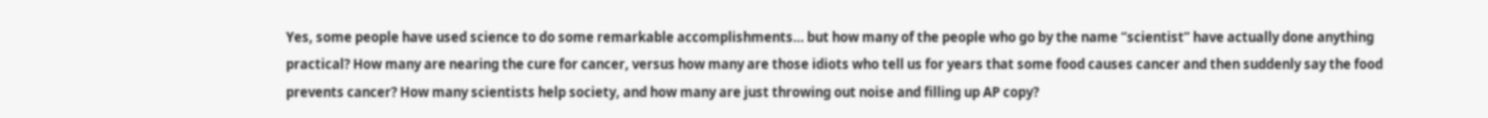Yes, some people have used science to do some remarkable accomplishments… but how many of the people who go by the name “scientist” have actually done anything practical? How many are nearing the cure for cancer, versus how many are those idiots who tell us for years that some food causes cancer and then suddenly say the food prevents cancer? How many scientists help society, and how many are just throwing out noise and filling up AP copy?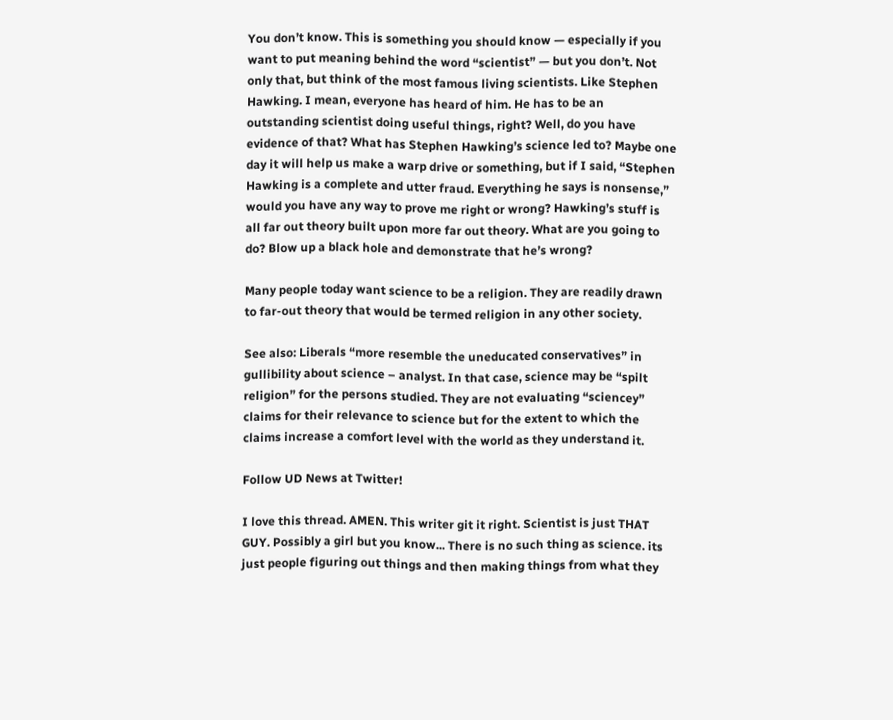You don’t know. This is something you should know — especially if you want to put meaning behind the word “scientist” — but you don’t. Not only that, but think of the most famous living scientists. Like Stephen Hawking. I mean, everyone has heard of him. He has to be an outstanding scientist doing useful things, right? Well, do you have evidence of that? What has Stephen Hawking’s science led to? Maybe one day it will help us make a warp drive or something, but if I said, “Stephen Hawking is a complete and utter fraud. Everything he says is nonsense,” would you have any way to prove me right or wrong? Hawking’s stuff is all far out theory built upon more far out theory. What are you going to do? Blow up a black hole and demonstrate that he’s wrong?

Many people today want science to be a religion. They are readily drawn to far-out theory that would be termed religion in any other society.

See also: Liberals “more resemble the uneducated conservatives” in gullibility about science – analyst. In that case, science may be “spilt religion” for the persons studied. They are not evaluating “sciencey” claims for their relevance to science but for the extent to which the claims increase a comfort level with the world as they understand it.

Follow UD News at Twitter!

I love this thread. AMEN. This writer git it right. Scientist is just THAT GUY. Possibly a girl but you know... There is no such thing as science. its just people figuring out things and then making things from what they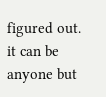figured out. it can be anyone but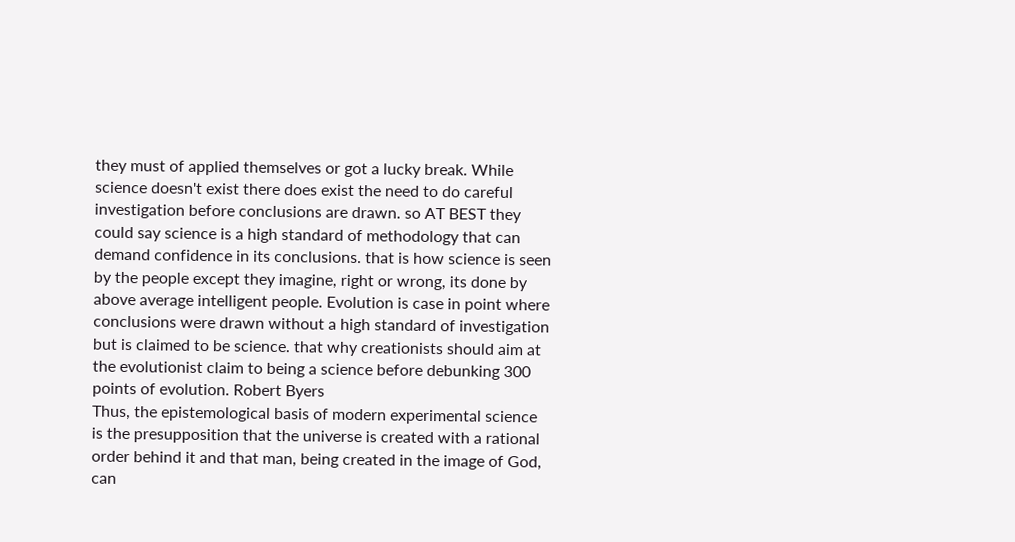they must of applied themselves or got a lucky break. While science doesn't exist there does exist the need to do careful investigation before conclusions are drawn. so AT BEST they could say science is a high standard of methodology that can demand confidence in its conclusions. that is how science is seen by the people except they imagine, right or wrong, its done by above average intelligent people. Evolution is case in point where conclusions were drawn without a high standard of investigation but is claimed to be science. that why creationists should aim at the evolutionist claim to being a science before debunking 300 points of evolution. Robert Byers
Thus, the epistemological basis of modern experimental science is the presupposition that the universe is created with a rational order behind it and that man, being created in the image of God, can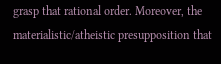grasp that rational order. Moreover, the materialistic/atheistic presupposition that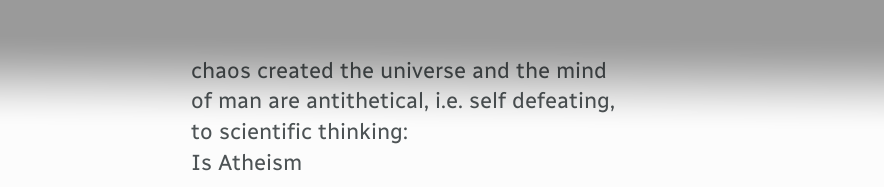chaos created the universe and the mind of man are antithetical, i.e. self defeating, to scientific thinking:
Is Atheism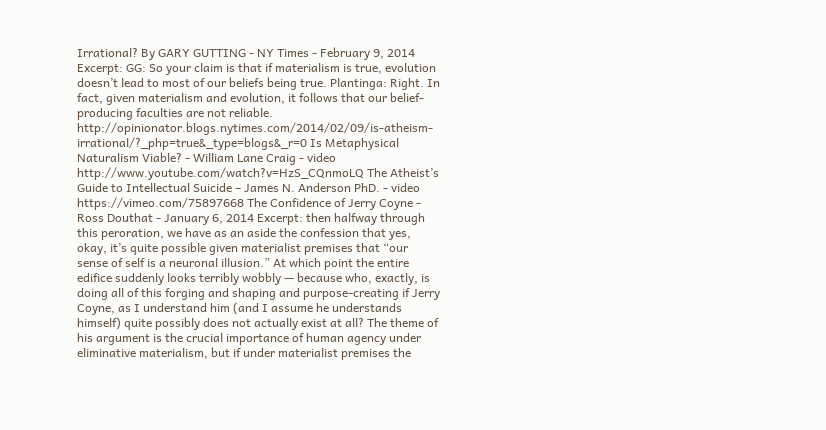Irrational? By GARY GUTTING - NY Times - February 9, 2014 Excerpt: GG: So your claim is that if materialism is true, evolution doesn’t lead to most of our beliefs being true. Plantinga: Right. In fact, given materialism and evolution, it follows that our belief-producing faculties are not reliable. http://opinionator.blogs.nytimes.com/2014/02/09/is-atheism-irrational/?_php=true&_type=blogs&_r=0 Is Metaphysical Naturalism Viable? - William Lane Craig - video http://www.youtube.com/watch?v=HzS_CQnmoLQ The Atheist’s Guide to Intellectual Suicide – James N. Anderson PhD. - video https://vimeo.com/75897668 The Confidence of Jerry Coyne - Ross Douthat - January 6, 2014 Excerpt: then halfway through this peroration, we have as an aside the confession that yes, okay, it’s quite possible given materialist premises that “our sense of self is a neuronal illusion.” At which point the entire edifice suddenly looks terribly wobbly — because who, exactly, is doing all of this forging and shaping and purpose-creating if Jerry Coyne, as I understand him (and I assume he understands himself) quite possibly does not actually exist at all? The theme of his argument is the crucial importance of human agency under eliminative materialism, but if under materialist premises the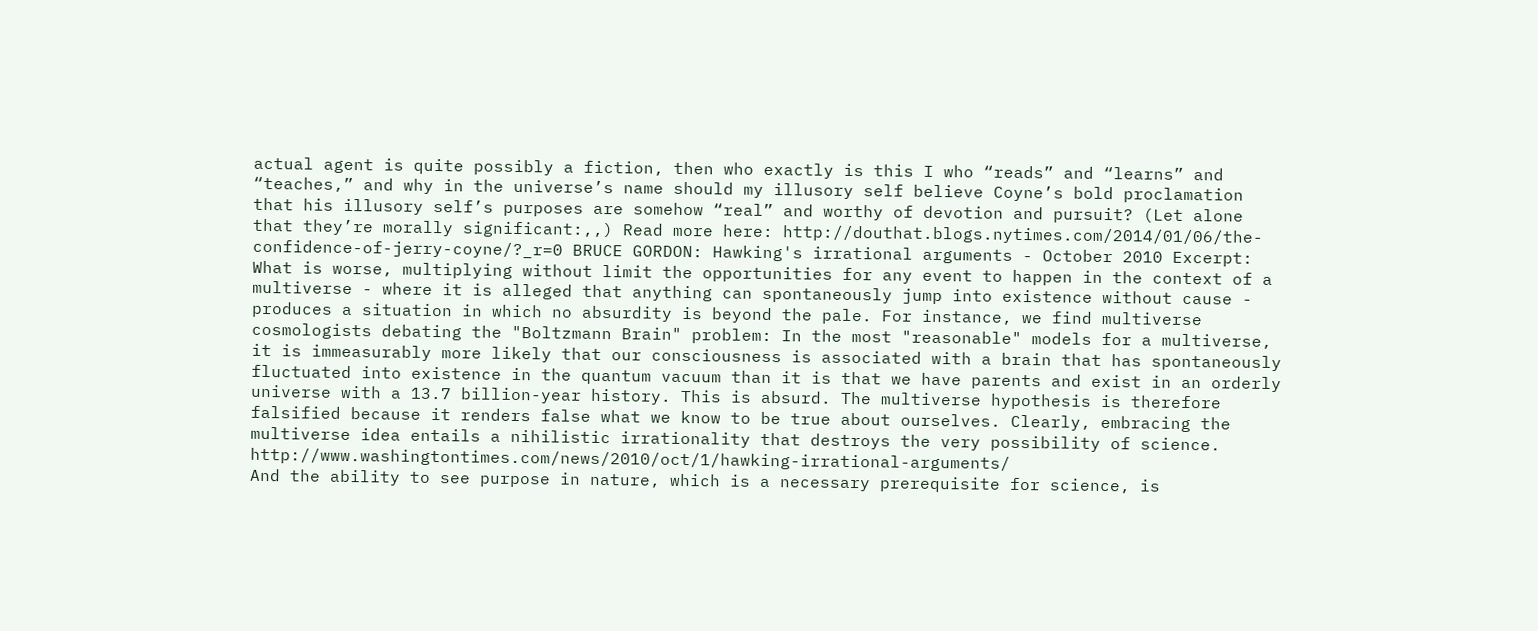actual agent is quite possibly a fiction, then who exactly is this I who “reads” and “learns” and “teaches,” and why in the universe’s name should my illusory self believe Coyne’s bold proclamation that his illusory self’s purposes are somehow “real” and worthy of devotion and pursuit? (Let alone that they’re morally significant:,,) Read more here: http://douthat.blogs.nytimes.com/2014/01/06/the-confidence-of-jerry-coyne/?_r=0 BRUCE GORDON: Hawking's irrational arguments - October 2010 Excerpt: What is worse, multiplying without limit the opportunities for any event to happen in the context of a multiverse - where it is alleged that anything can spontaneously jump into existence without cause - produces a situation in which no absurdity is beyond the pale. For instance, we find multiverse cosmologists debating the "Boltzmann Brain" problem: In the most "reasonable" models for a multiverse, it is immeasurably more likely that our consciousness is associated with a brain that has spontaneously fluctuated into existence in the quantum vacuum than it is that we have parents and exist in an orderly universe with a 13.7 billion-year history. This is absurd. The multiverse hypothesis is therefore falsified because it renders false what we know to be true about ourselves. Clearly, embracing the multiverse idea entails a nihilistic irrationality that destroys the very possibility of science. http://www.washingtontimes.com/news/2010/oct/1/hawking-irrational-arguments/
And the ability to see purpose in nature, which is a necessary prerequisite for science, is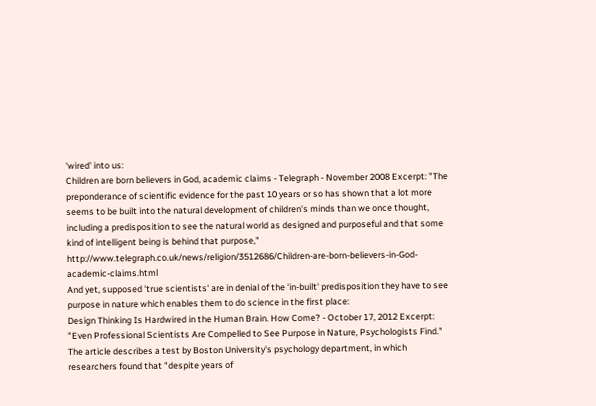'wired' into us:
Children are born believers in God, academic claims - Telegraph - November 2008 Excerpt: "The preponderance of scientific evidence for the past 10 years or so has shown that a lot more seems to be built into the natural development of children's minds than we once thought, including a predisposition to see the natural world as designed and purposeful and that some kind of intelligent being is behind that purpose," http://www.telegraph.co.uk/news/religion/3512686/Children-are-born-believers-in-God-academic-claims.html
And yet, supposed 'true scientists' are in denial of the 'in-built' predisposition they have to see purpose in nature which enables them to do science in the first place:
Design Thinking Is Hardwired in the Human Brain. How Come? - October 17, 2012 Excerpt: "Even Professional Scientists Are Compelled to See Purpose in Nature, Psychologists Find." The article describes a test by Boston University's psychology department, in which researchers found that "despite years of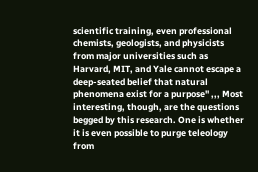scientific training, even professional chemists, geologists, and physicists from major universities such as Harvard, MIT, and Yale cannot escape a deep-seated belief that natural phenomena exist for a purpose" ,,, Most interesting, though, are the questions begged by this research. One is whether it is even possible to purge teleology from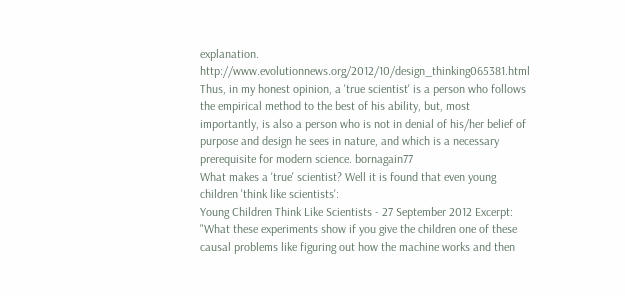explanation. http://www.evolutionnews.org/2012/10/design_thinking065381.html
Thus, in my honest opinion, a 'true scientist' is a person who follows the empirical method to the best of his ability, but, most importantly, is also a person who is not in denial of his/her belief of purpose and design he sees in nature, and which is a necessary prerequisite for modern science. bornagain77
What makes a 'true' scientist? Well it is found that even young children 'think like scientists':
Young Children Think Like Scientists - 27 September 2012 Excerpt: "What these experiments show if you give the children one of these causal problems like figuring out how the machine works and then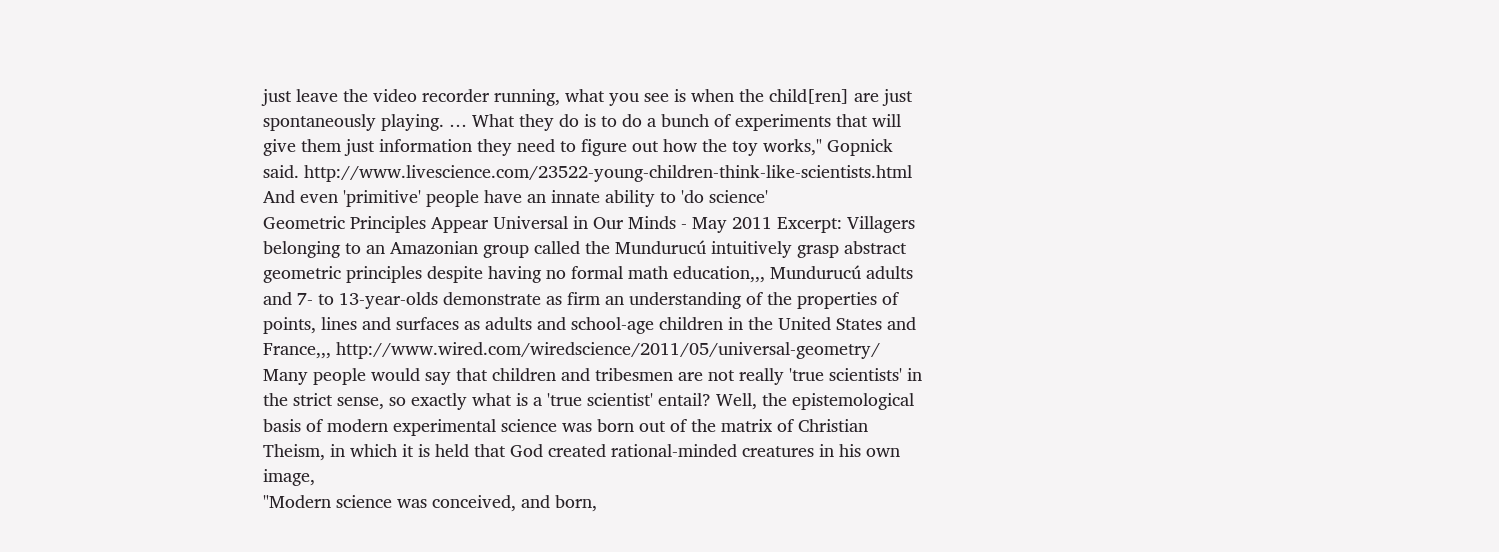just leave the video recorder running, what you see is when the child[ren] are just spontaneously playing. … What they do is to do a bunch of experiments that will give them just information they need to figure out how the toy works," Gopnick said. http://www.livescience.com/23522-young-children-think-like-scientists.html
And even 'primitive' people have an innate ability to 'do science'
Geometric Principles Appear Universal in Our Minds - May 2011 Excerpt: Villagers belonging to an Amazonian group called the Mundurucú intuitively grasp abstract geometric principles despite having no formal math education,,, Mundurucú adults and 7- to 13-year-olds demonstrate as firm an understanding of the properties of points, lines and surfaces as adults and school-age children in the United States and France,,, http://www.wired.com/wiredscience/2011/05/universal-geometry/
Many people would say that children and tribesmen are not really 'true scientists' in the strict sense, so exactly what is a 'true scientist' entail? Well, the epistemological basis of modern experimental science was born out of the matrix of Christian Theism, in which it is held that God created rational-minded creatures in his own image,
"Modern science was conceived, and born,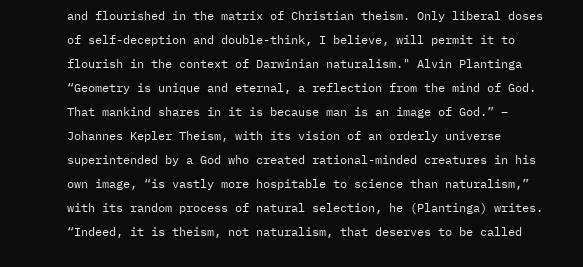and flourished in the matrix of Christian theism. Only liberal doses of self-deception and double-think, I believe, will permit it to flourish in the context of Darwinian naturalism." Alvin Plantinga “Geometry is unique and eternal, a reflection from the mind of God. That mankind shares in it is because man is an image of God.” – Johannes Kepler Theism, with its vision of an orderly universe superintended by a God who created rational-minded creatures in his own image, “is vastly more hospitable to science than naturalism,” with its random process of natural selection, he (Plantinga) writes. “Indeed, it is theism, not naturalism, that deserves to be called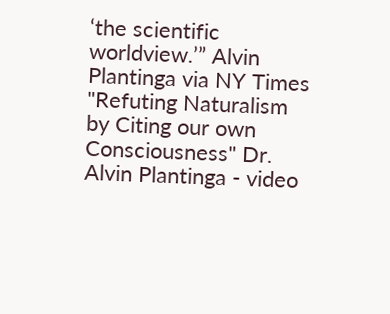‘the scientific worldview.’” Alvin Plantinga via NY Times "Refuting Naturalism by Citing our own Consciousness" Dr. Alvin Plantinga - video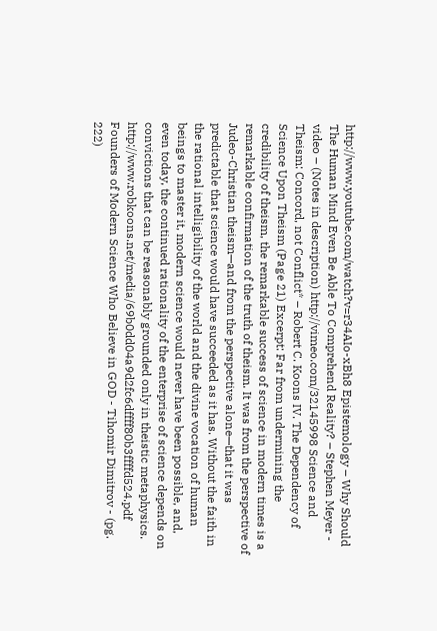http://www.youtube.com/watch?v=r34AIo-xBh8 Epistemology – Why Should The Human Mind Even Be Able To Comprehend Reality? – Stephen Meyer - video – (Notes in description) http://vimeo.com/32145998 Science and Theism: Concord, not Conflict* – Robert C. Koons IV. The Dependency of Science Upon Theism (Page 21) Excerpt: Far from undermining the credibility of theism, the remarkable success of science in modern times is a remarkable confirmation of the truth of theism. It was from the perspective of Judeo-Christian theism—and from the perspective alone—that it was predictable that science would have succeeded as it has. Without the faith in the rational intelligibility of the world and the divine vocation of human beings to master it, modern science would never have been possible, and, even today, the continued rationality of the enterprise of science depends on convictions that can be reasonably grounded only in theistic metaphysics. http://www.robkoons.net/media/69b0dd04a9d2fc6dffff80b3ffffd524.pdf Founders of Modern Science Who Believe in GOD - Tihomir Dimitrov - (pg. 222)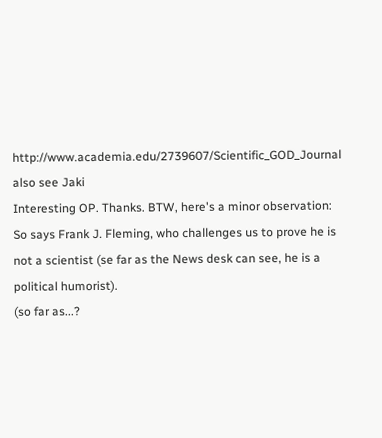http://www.academia.edu/2739607/Scientific_GOD_Journal also see Jaki
Interesting OP. Thanks. BTW, here's a minor observation:
So says Frank J. Fleming, who challenges us to prove he is not a scientist (se far as the News desk can see, he is a political humorist).
(so far as...?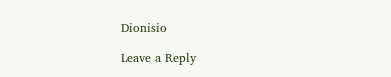Dionisio

Leave a Reply